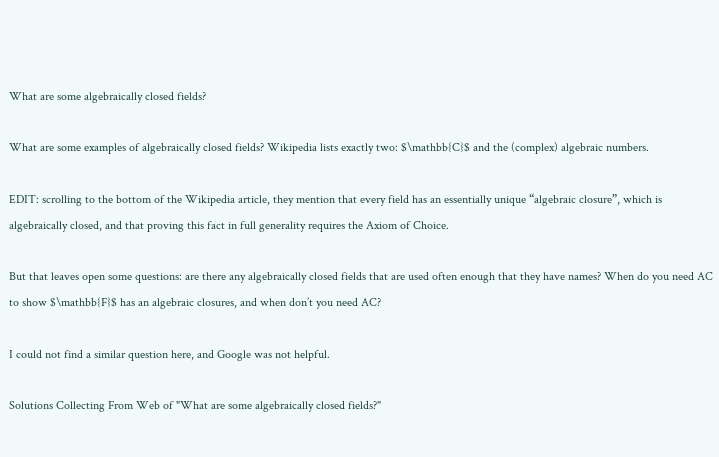What are some algebraically closed fields?

What are some examples of algebraically closed fields? Wikipedia lists exactly two: $\mathbb{C}$ and the (complex) algebraic numbers.

EDIT: scrolling to the bottom of the Wikipedia article, they mention that every field has an essentially unique “algebraic closure”, which is algebraically closed, and that proving this fact in full generality requires the Axiom of Choice.

But that leaves open some questions: are there any algebraically closed fields that are used often enough that they have names? When do you need AC to show $\mathbb{F}$ has an algebraic closures, and when don’t you need AC?

I could not find a similar question here, and Google was not helpful.

Solutions Collecting From Web of "What are some algebraically closed fields?"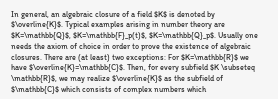In general, an algebraic closure of a field $K$ is denoted by $\overline{K}$. Typical examples arising in number theory are $K=\mathbb{Q}$, $K=\mathbb{F}_p(t)$, $K=\mathbb{Q}_p$. Usually one needs the axiom of choice in order to prove the existence of algebraic closures. There are (at least) two exceptions: For $K=\mathbb{R}$ we have $\overline{K}=\mathbb{C}$. Then, for every subfield $K \subseteq \mathbb{R}$, we may realize $\overline{K}$ as the subfield of $\mathbb{C}$ which consists of complex numbers which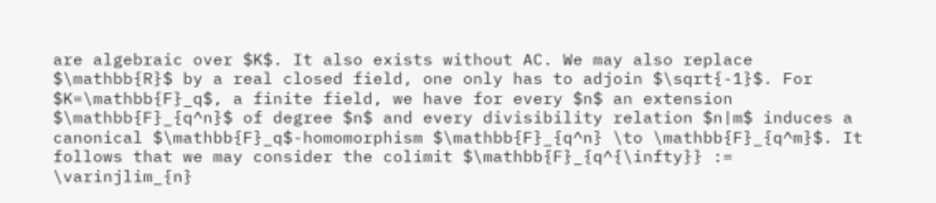are algebraic over $K$. It also exists without AC. We may also replace $\mathbb{R}$ by a real closed field, one only has to adjoin $\sqrt{-1}$. For $K=\mathbb{F}_q$, a finite field, we have for every $n$ an extension $\mathbb{F}_{q^n}$ of degree $n$ and every divisibility relation $n|m$ induces a canonical $\mathbb{F}_q$-homomorphism $\mathbb{F}_{q^n} \to \mathbb{F}_{q^m}$. It follows that we may consider the colimit $\mathbb{F}_{q^{\infty}} := \varinjlim_{n}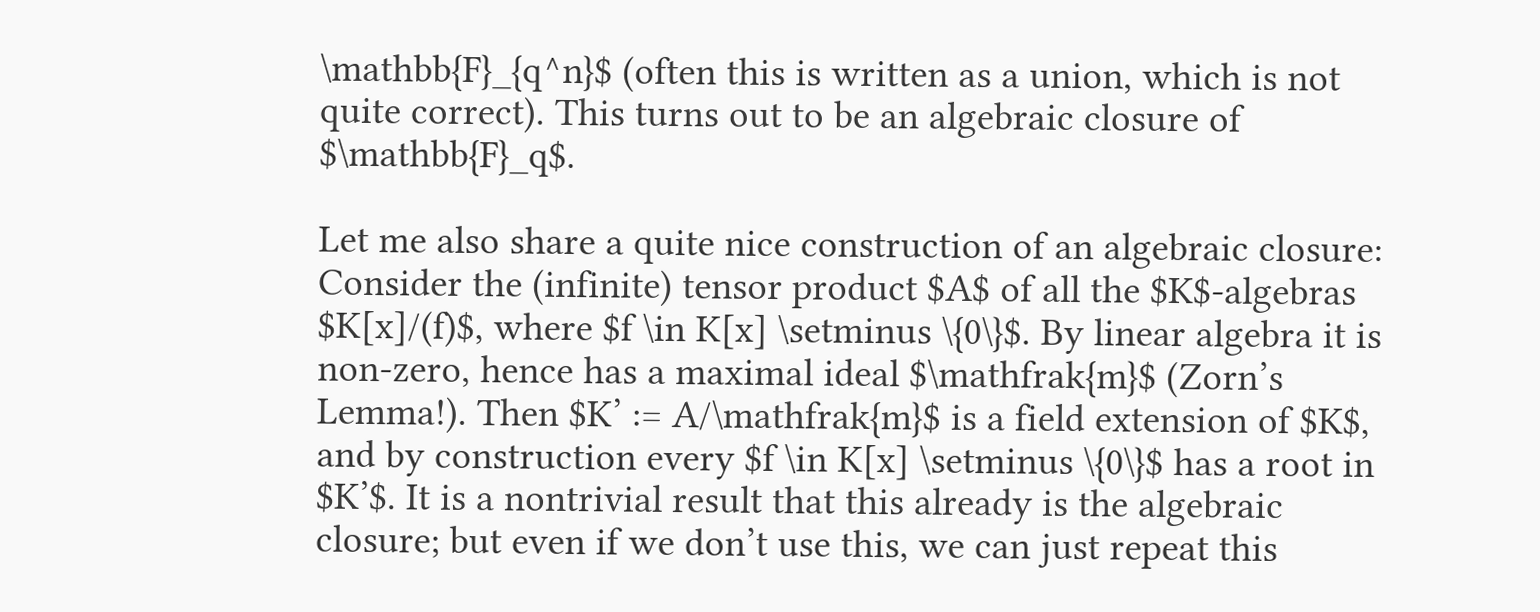\mathbb{F}_{q^n}$ (often this is written as a union, which is not quite correct). This turns out to be an algebraic closure of $\mathbb{F}_q$.

Let me also share a quite nice construction of an algebraic closure: Consider the (infinite) tensor product $A$ of all the $K$-algebras $K[x]/(f)$, where $f \in K[x] \setminus \{0\}$. By linear algebra it is non-zero, hence has a maximal ideal $\mathfrak{m}$ (Zorn’s Lemma!). Then $K’ := A/\mathfrak{m}$ is a field extension of $K$, and by construction every $f \in K[x] \setminus \{0\}$ has a root in $K’$. It is a nontrivial result that this already is the algebraic closure; but even if we don’t use this, we can just repeat this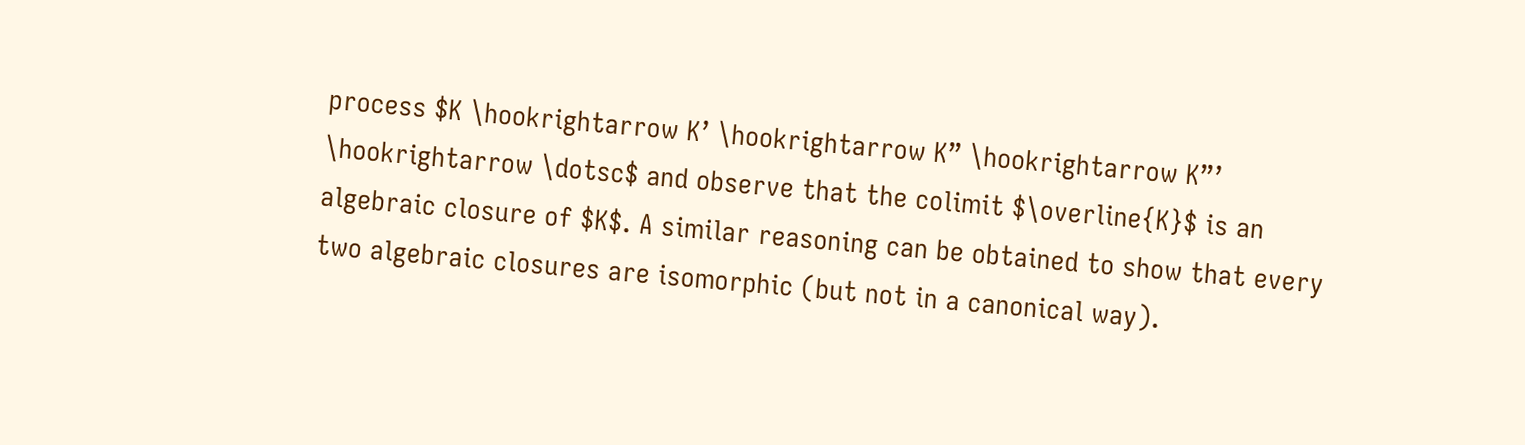process $K \hookrightarrow K’ \hookrightarrow K” \hookrightarrow K”’ \hookrightarrow \dotsc$ and observe that the colimit $\overline{K}$ is an algebraic closure of $K$. A similar reasoning can be obtained to show that every two algebraic closures are isomorphic (but not in a canonical way).